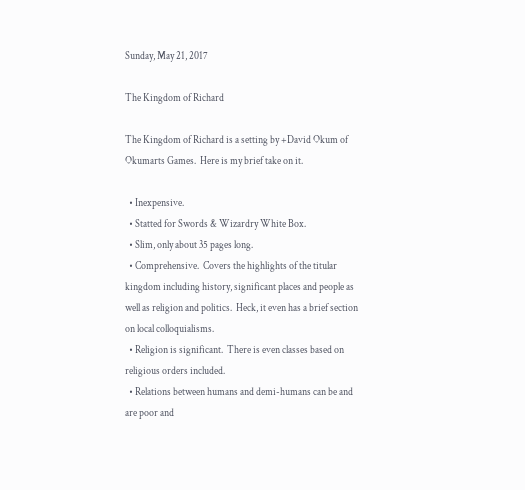Sunday, May 21, 2017

The Kingdom of Richard

The Kingdom of Richard is a setting by +David Okum of Okumarts Games.  Here is my brief take on it.

  • Inexpensive.
  • Statted for Swords & Wizardry White Box.
  • Slim, only about 35 pages long.
  • Comprehensive.  Covers the highlights of the titular kingdom including history, significant places and people as well as religion and politics.  Heck, it even has a brief section on local colloquialisms.
  • Religion is significant.  There is even classes based on religious orders included.
  • Relations between humans and demi-humans can be and are poor and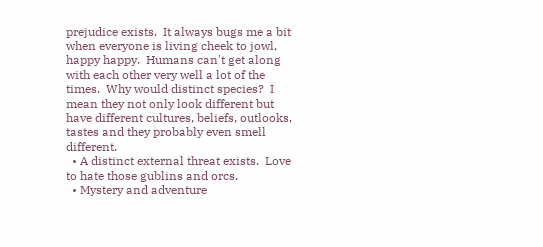prejudice exists.  It always bugs me a bit when everyone is living cheek to jowl, happy happy.  Humans can't get along with each other very well a lot of the times.  Why would distinct species?  I mean they not only look different but have different cultures, beliefs, outlooks, tastes and they probably even smell different.
  • A distinct external threat exists.  Love to hate those gublins and orcs.
  • Mystery and adventure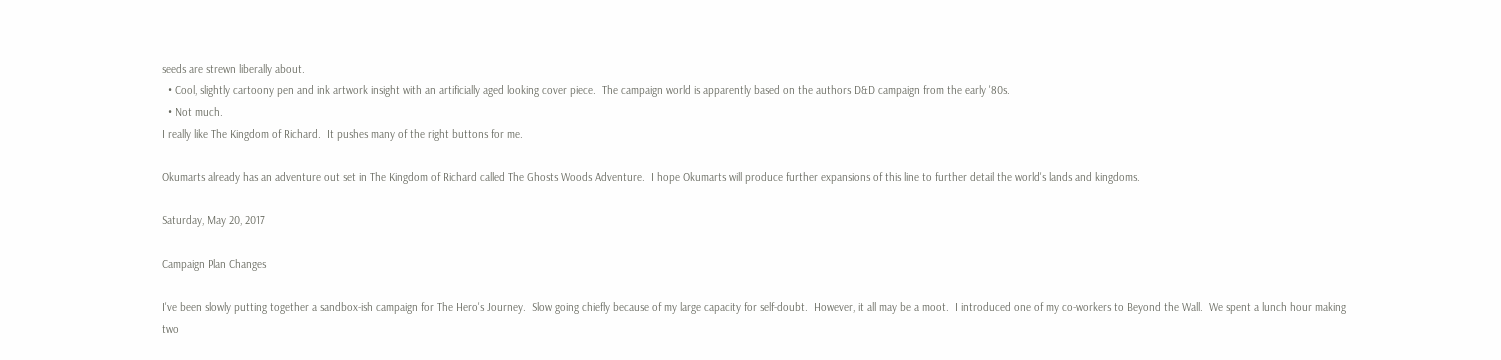seeds are strewn liberally about.
  • Cool, slightly cartoony pen and ink artwork insight with an artificially aged looking cover piece.  The campaign world is apparently based on the authors D&D campaign from the early '80s.
  • Not much.
I really like The Kingdom of Richard.  It pushes many of the right buttons for me.

Okumarts already has an adventure out set in The Kingdom of Richard called The Ghosts Woods Adventure.  I hope Okumarts will produce further expansions of this line to further detail the world's lands and kingdoms.

Saturday, May 20, 2017

Campaign Plan Changes

I've been slowly putting together a sandbox-ish campaign for The Hero's Journey.  Slow going chiefly because of my large capacity for self-doubt.  However, it all may be a moot.  I introduced one of my co-workers to Beyond the Wall.  We spent a lunch hour making two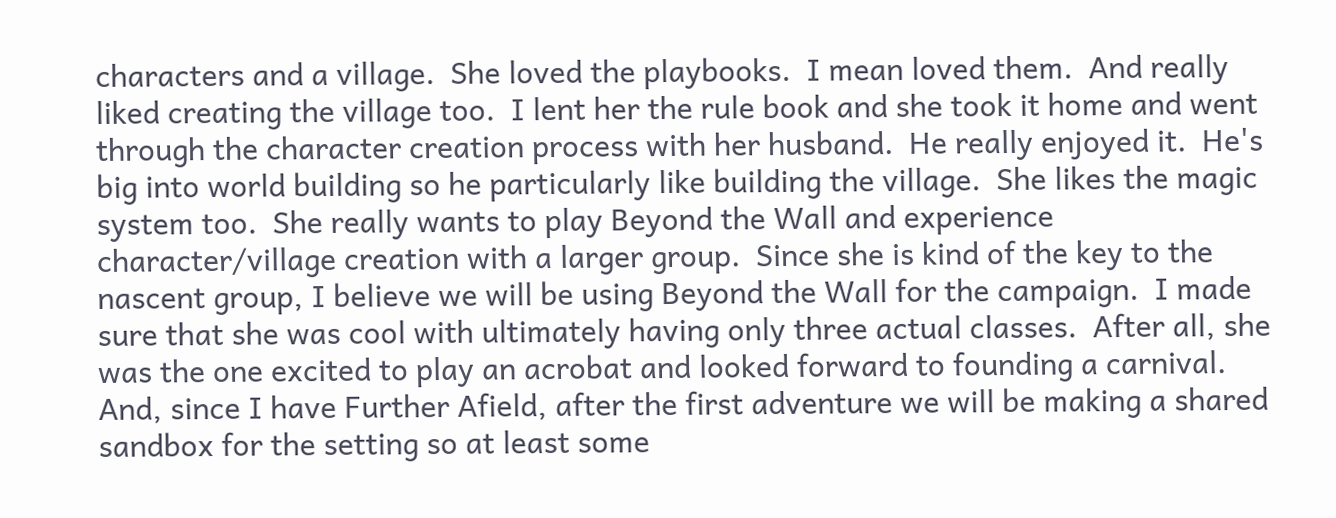characters and a village.  She loved the playbooks.  I mean loved them.  And really liked creating the village too.  I lent her the rule book and she took it home and went through the character creation process with her husband.  He really enjoyed it.  He's big into world building so he particularly like building the village.  She likes the magic system too.  She really wants to play Beyond the Wall and experience character/village creation with a larger group.  Since she is kind of the key to the nascent group, I believe we will be using Beyond the Wall for the campaign.  I made sure that she was cool with ultimately having only three actual classes.  After all, she was the one excited to play an acrobat and looked forward to founding a carnival.  And, since I have Further Afield, after the first adventure we will be making a shared sandbox for the setting so at least some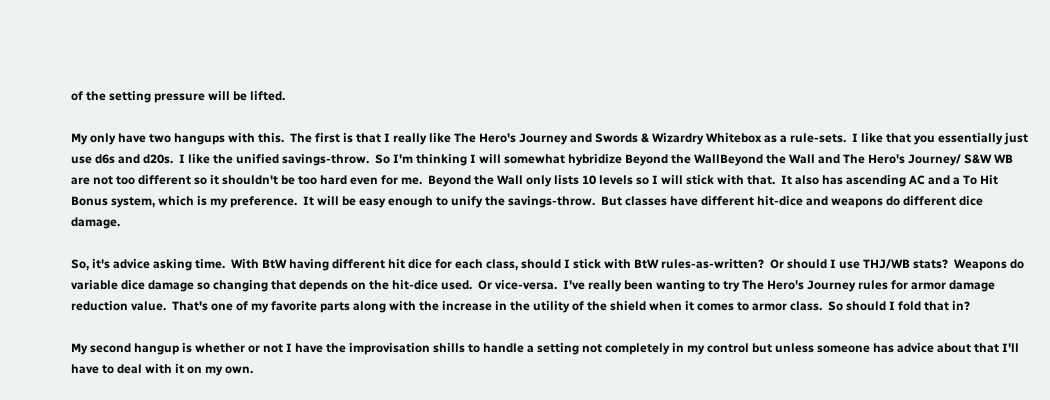of the setting pressure will be lifted.

My only have two hangups with this.  The first is that I really like The Hero's Journey and Swords & Wizardry Whitebox as a rule-sets.  I like that you essentially just use d6s and d20s.  I like the unified savings-throw.  So I'm thinking I will somewhat hybridize Beyond the WallBeyond the Wall and The Hero's Journey/ S&W WB are not too different so it shouldn't be too hard even for me.  Beyond the Wall only lists 10 levels so I will stick with that.  It also has ascending AC and a To Hit Bonus system, which is my preference.  It will be easy enough to unify the savings-throw.  But classes have different hit-dice and weapons do different dice damage.

So, it's advice asking time.  With BtW having different hit dice for each class, should I stick with BtW rules-as-written?  Or should I use THJ/WB stats?  Weapons do variable dice damage so changing that depends on the hit-dice used.  Or vice-versa.  I've really been wanting to try The Hero's Journey rules for armor damage reduction value.  That's one of my favorite parts along with the increase in the utility of the shield when it comes to armor class.  So should I fold that in?

My second hangup is whether or not I have the improvisation shills to handle a setting not completely in my control but unless someone has advice about that I'll have to deal with it on my own.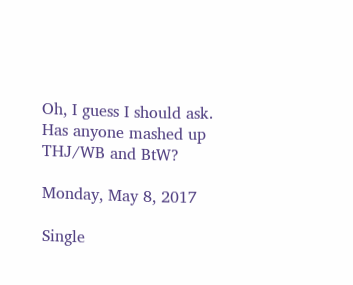Oh, I guess I should ask.  Has anyone mashed up THJ/WB and BtW?

Monday, May 8, 2017

Single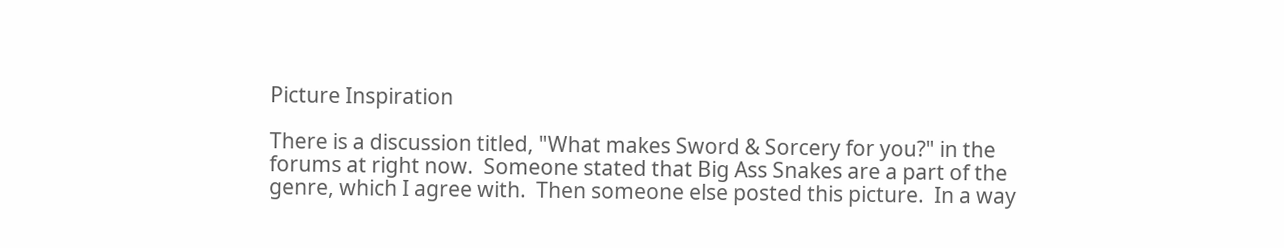Picture Inspiration

There is a discussion titled, "What makes Sword & Sorcery for you?" in the forums at right now.  Someone stated that Big Ass Snakes are a part of the genre, which I agree with.  Then someone else posted this picture.  In a way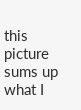this picture sums up what I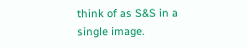think of as S&S in a single image.